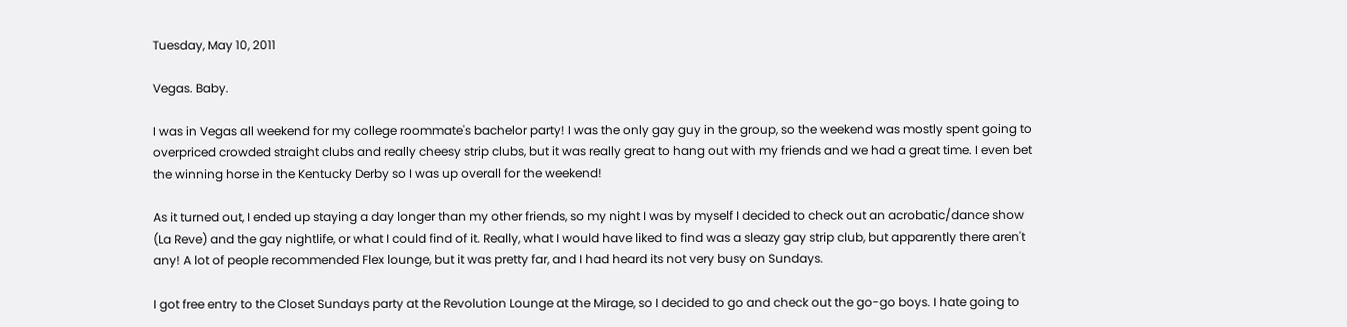Tuesday, May 10, 2011

Vegas. Baby.

I was in Vegas all weekend for my college roommate's bachelor party! I was the only gay guy in the group, so the weekend was mostly spent going to overpriced crowded straight clubs and really cheesy strip clubs, but it was really great to hang out with my friends and we had a great time. I even bet the winning horse in the Kentucky Derby so I was up overall for the weekend!

As it turned out, I ended up staying a day longer than my other friends, so my night I was by myself I decided to check out an acrobatic/dance show (La Reve) and the gay nightlife, or what I could find of it. Really, what I would have liked to find was a sleazy gay strip club, but apparently there aren't any! A lot of people recommended Flex lounge, but it was pretty far, and I had heard its not very busy on Sundays.

I got free entry to the Closet Sundays party at the Revolution Lounge at the Mirage, so I decided to go and check out the go-go boys. I hate going to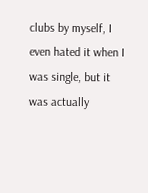clubs by myself, I even hated it when I was single, but it was actually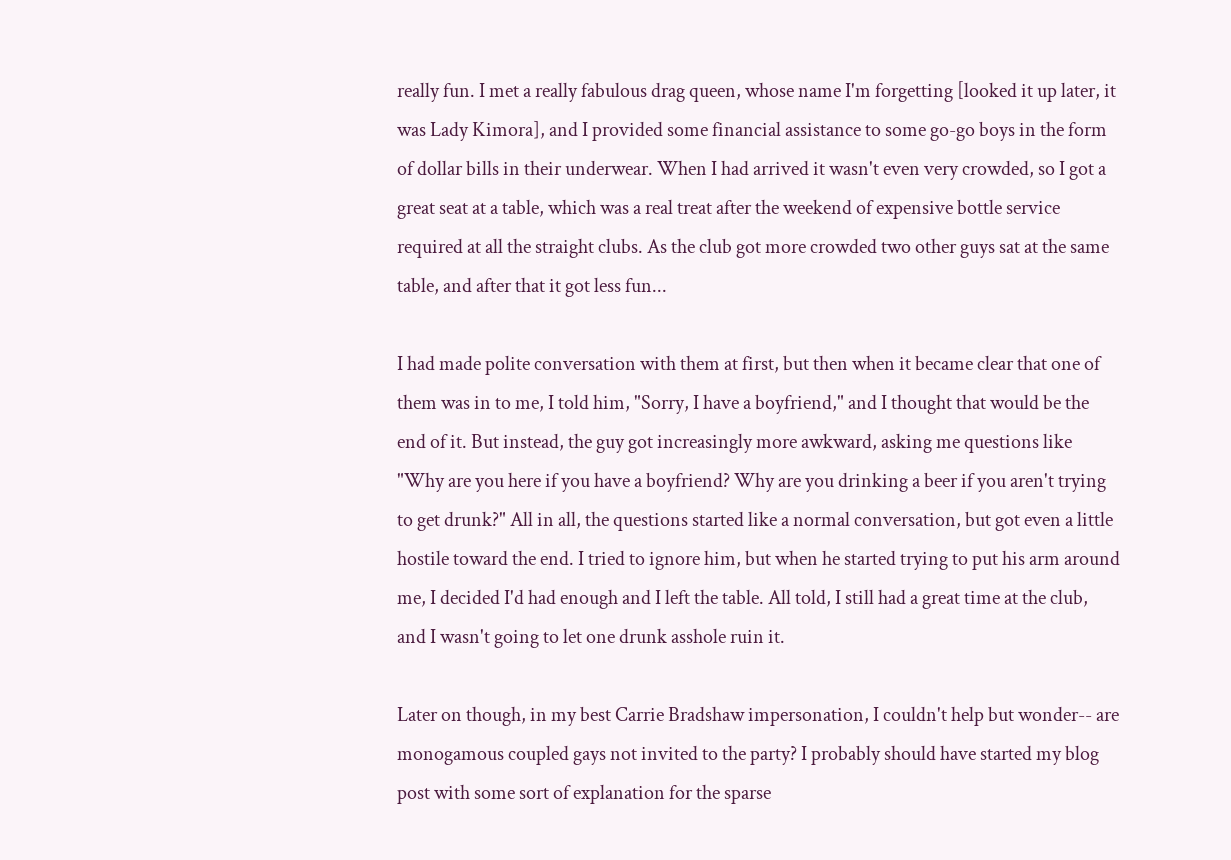really fun. I met a really fabulous drag queen, whose name I'm forgetting [looked it up later, it was Lady Kimora], and I provided some financial assistance to some go-go boys in the form of dollar bills in their underwear. When I had arrived it wasn't even very crowded, so I got a great seat at a table, which was a real treat after the weekend of expensive bottle service required at all the straight clubs. As the club got more crowded two other guys sat at the same table, and after that it got less fun...

I had made polite conversation with them at first, but then when it became clear that one of them was in to me, I told him, "Sorry, I have a boyfriend," and I thought that would be the end of it. But instead, the guy got increasingly more awkward, asking me questions like "Why are you here if you have a boyfriend? Why are you drinking a beer if you aren't trying to get drunk?" All in all, the questions started like a normal conversation, but got even a little hostile toward the end. I tried to ignore him, but when he started trying to put his arm around me, I decided I'd had enough and I left the table. All told, I still had a great time at the club, and I wasn't going to let one drunk asshole ruin it.

Later on though, in my best Carrie Bradshaw impersonation, I couldn't help but wonder-- are monogamous coupled gays not invited to the party? I probably should have started my blog post with some sort of explanation for the sparse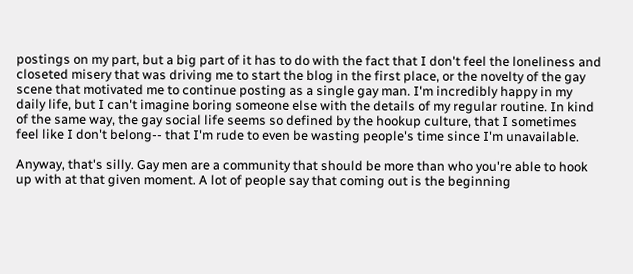postings on my part, but a big part of it has to do with the fact that I don't feel the loneliness and closeted misery that was driving me to start the blog in the first place, or the novelty of the gay scene that motivated me to continue posting as a single gay man. I'm incredibly happy in my daily life, but I can't imagine boring someone else with the details of my regular routine. In kind of the same way, the gay social life seems so defined by the hookup culture, that I sometimes feel like I don't belong-- that I'm rude to even be wasting people's time since I'm unavailable.

Anyway, that's silly. Gay men are a community that should be more than who you're able to hook up with at that given moment. A lot of people say that coming out is the beginning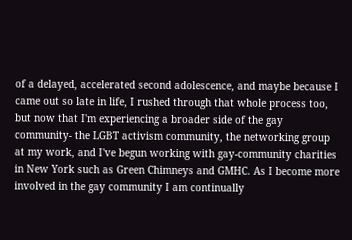of a delayed, accelerated second adolescence, and maybe because I came out so late in life, I rushed through that whole process too, but now that I'm experiencing a broader side of the gay community- the LGBT activism community, the networking group at my work, and I've begun working with gay-community charities in New York such as Green Chimneys and GMHC. As I become more involved in the gay community I am continually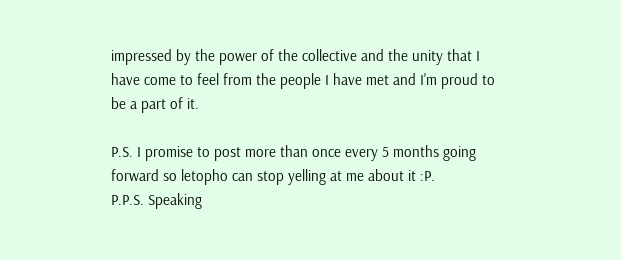impressed by the power of the collective and the unity that I have come to feel from the people I have met and I'm proud to be a part of it.

P.S. I promise to post more than once every 5 months going forward so letopho can stop yelling at me about it :P.
P.P.S. Speaking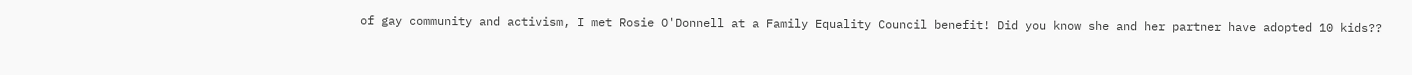of gay community and activism, I met Rosie O'Donnell at a Family Equality Council benefit! Did you know she and her partner have adopted 10 kids??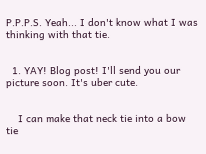P.P.P.S. Yeah... I don't know what I was thinking with that tie.


  1. YAY! Blog post! I'll send you our picture soon. It's uber cute.


    I can make that neck tie into a bow tie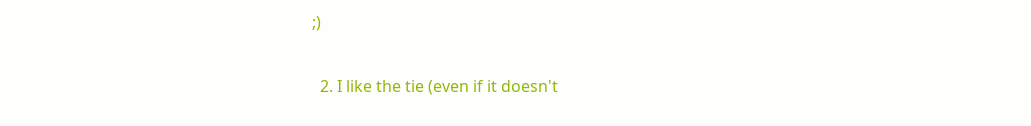;)

  2. I like the tie (even if it doesn't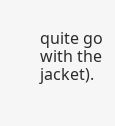quite go with the jacket).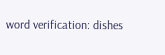word verification: dishes